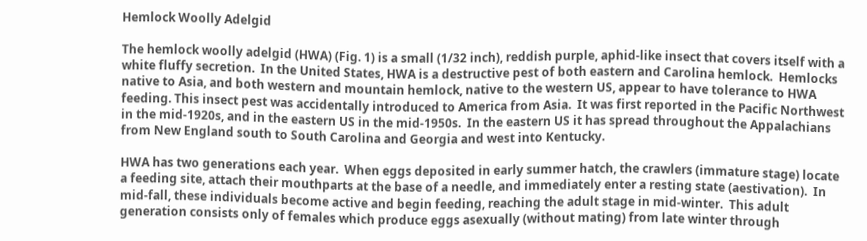Hemlock Woolly Adelgid

The hemlock woolly adelgid (HWA) (Fig. 1) is a small (1/32 inch), reddish purple, aphid-like insect that covers itself with a white fluffy secretion.  In the United States, HWA is a destructive pest of both eastern and Carolina hemlock.  Hemlocks native to Asia, and both western and mountain hemlock, native to the western US, appear to have tolerance to HWA feeding. This insect pest was accidentally introduced to America from Asia.  It was first reported in the Pacific Northwest in the mid-1920s, and in the eastern US in the mid-1950s.  In the eastern US it has spread throughout the Appalachians from New England south to South Carolina and Georgia and west into Kentucky.

HWA has two generations each year.  When eggs deposited in early summer hatch, the crawlers (immature stage) locate a feeding site, attach their mouthparts at the base of a needle, and immediately enter a resting state (aestivation).  In mid-fall, these individuals become active and begin feeding, reaching the adult stage in mid-winter.  This adult generation consists only of females which produce eggs asexually (without mating) from late winter through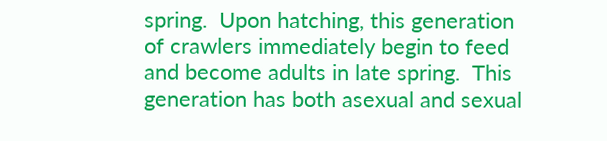spring.  Upon hatching, this generation of crawlers immediately begin to feed and become adults in late spring.  This generation has both asexual and sexual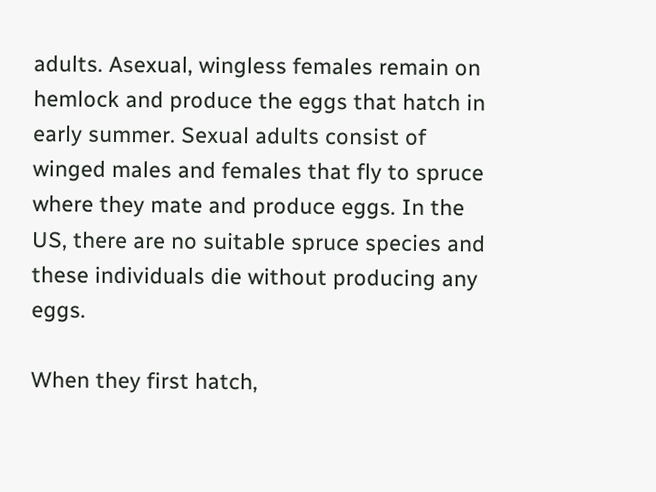adults. Asexual, wingless females remain on hemlock and produce the eggs that hatch in early summer. Sexual adults consist of winged males and females that fly to spruce where they mate and produce eggs. In the US, there are no suitable spruce species and these individuals die without producing any eggs.

When they first hatch,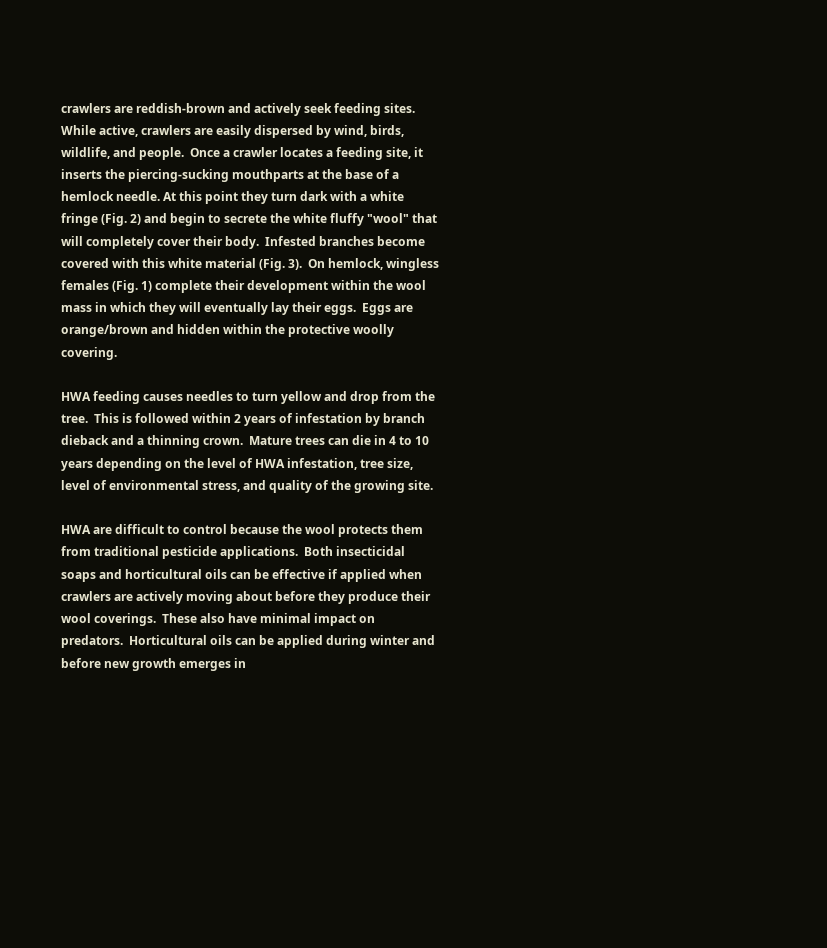crawlers are reddish-brown and actively seek feeding sites.  While active, crawlers are easily dispersed by wind, birds, wildlife, and people.  Once a crawler locates a feeding site, it inserts the piercing-sucking mouthparts at the base of a hemlock needle. At this point they turn dark with a white fringe (Fig. 2) and begin to secrete the white fluffy "wool" that will completely cover their body.  Infested branches become covered with this white material (Fig. 3).  On hemlock, wingless females (Fig. 1) complete their development within the wool mass in which they will eventually lay their eggs.  Eggs are orange/brown and hidden within the protective woolly covering.

HWA feeding causes needles to turn yellow and drop from the tree.  This is followed within 2 years of infestation by branch dieback and a thinning crown.  Mature trees can die in 4 to 10 years depending on the level of HWA infestation, tree size, level of environmental stress, and quality of the growing site.

HWA are difficult to control because the wool protects them from traditional pesticide applications.  Both insecticidal soaps and horticultural oils can be effective if applied when crawlers are actively moving about before they produce their wool coverings.  These also have minimal impact on predators.  Horticultural oils can be applied during winter and before new growth emerges in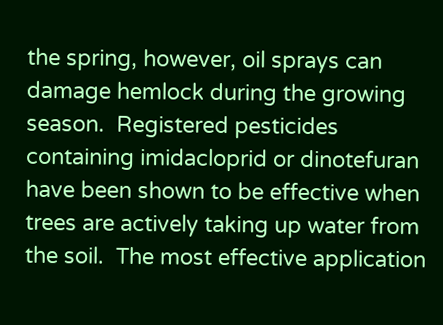the spring, however, oil sprays can damage hemlock during the growing season.  Registered pesticides containing imidacloprid or dinotefuran have been shown to be effective when trees are actively taking up water from the soil.  The most effective application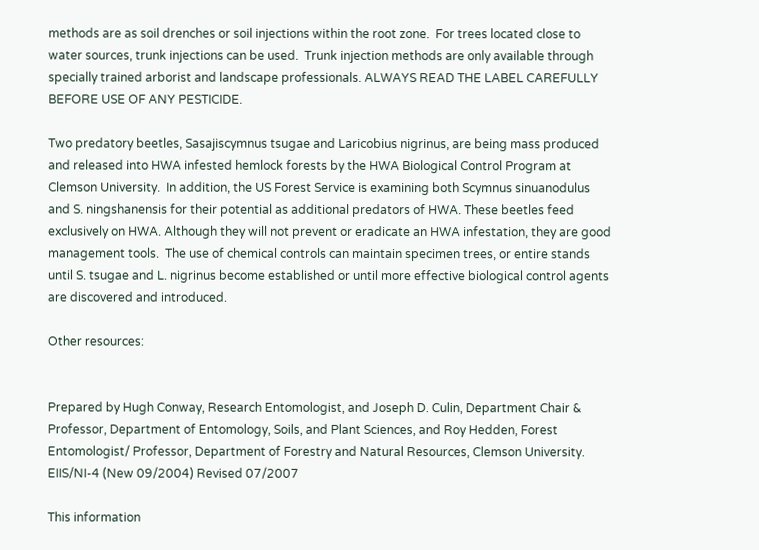methods are as soil drenches or soil injections within the root zone.  For trees located close to water sources, trunk injections can be used.  Trunk injection methods are only available through specially trained arborist and landscape professionals. ALWAYS READ THE LABEL CAREFULLY BEFORE USE OF ANY PESTICIDE.

Two predatory beetles, Sasajiscymnus tsugae and Laricobius nigrinus, are being mass produced and released into HWA infested hemlock forests by the HWA Biological Control Program at Clemson University.  In addition, the US Forest Service is examining both Scymnus sinuanodulus and S. ningshanensis for their potential as additional predators of HWA. These beetles feed exclusively on HWA. Although they will not prevent or eradicate an HWA infestation, they are good management tools.  The use of chemical controls can maintain specimen trees, or entire stands until S. tsugae and L. nigrinus become established or until more effective biological control agents are discovered and introduced.

Other resources:


Prepared by Hugh Conway, Research Entomologist, and Joseph D. Culin, Department Chair & Professor, Department of Entomology, Soils, and Plant Sciences, and Roy Hedden, Forest Entomologist/ Professor, Department of Forestry and Natural Resources, Clemson University. EIIS/NI-4 (New 09/2004) Revised 07/2007

This information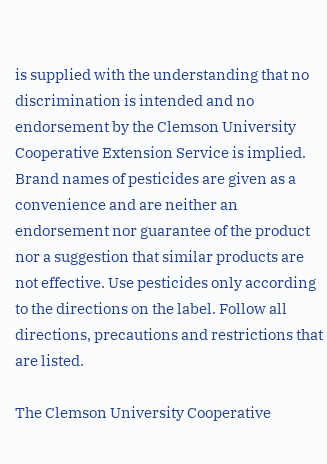is supplied with the understanding that no discrimination is intended and no endorsement by the Clemson University Cooperative Extension Service is implied. Brand names of pesticides are given as a convenience and are neither an endorsement nor guarantee of the product nor a suggestion that similar products are not effective. Use pesticides only according to the directions on the label. Follow all directions, precautions and restrictions that are listed.

The Clemson University Cooperative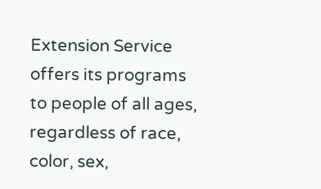Extension Service offers its programs to people of all ages, regardless of race, color, sex,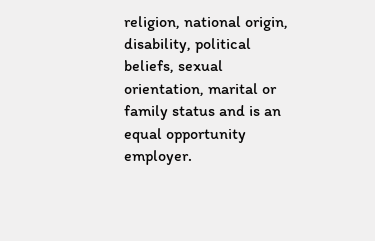religion, national origin, disability, political beliefs, sexual orientation, marital or family status and is an equal opportunity employer.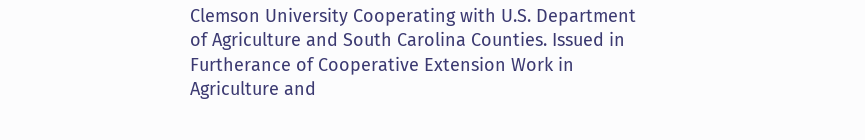Clemson University Cooperating with U.S. Department of Agriculture and South Carolina Counties. Issued in Furtherance of Cooperative Extension Work in Agriculture and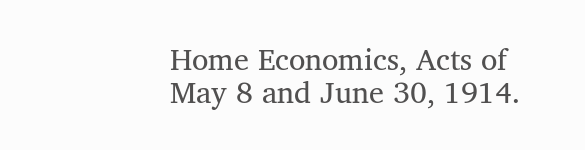Home Economics, Acts of May 8 and June 30, 1914.